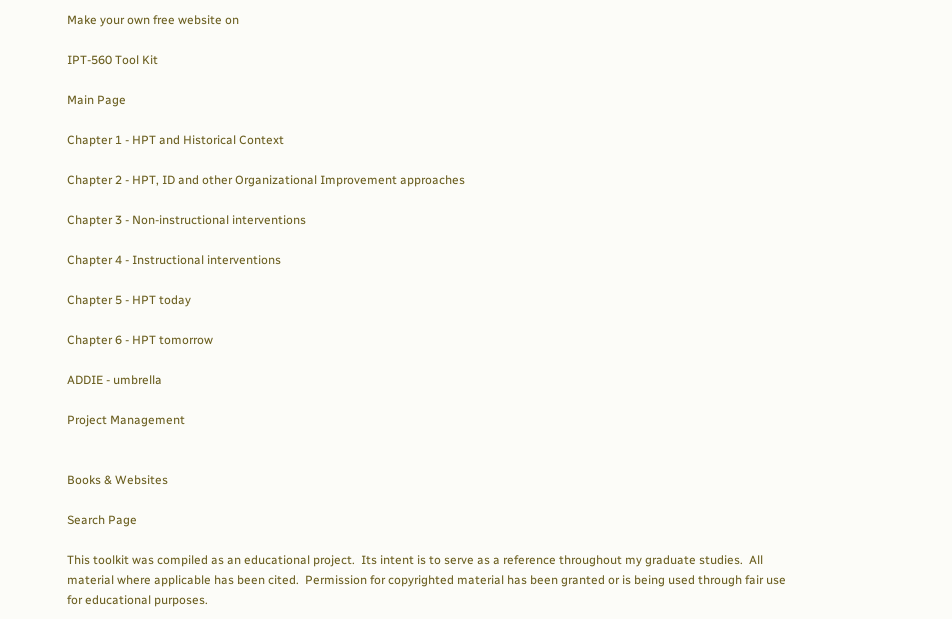Make your own free website on

IPT-560 Tool Kit

Main Page

Chapter 1 - HPT and Historical Context

Chapter 2 - HPT, ID and other Organizational Improvement approaches

Chapter 3 - Non-instructional interventions

Chapter 4 - Instructional interventions

Chapter 5 - HPT today

Chapter 6 - HPT tomorrow

ADDIE - umbrella

Project Management


Books & Websites

Search Page

This toolkit was compiled as an educational project.  Its intent is to serve as a reference throughout my graduate studies.  All material where applicable has been cited.  Permission for copyrighted material has been granted or is being used through fair use for educational purposes.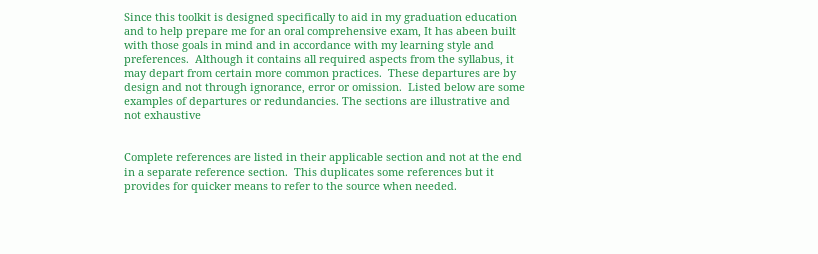Since this toolkit is designed specifically to aid in my graduation education and to help prepare me for an oral comprehensive exam, It has abeen built with those goals in mind and in accordance with my learning style and preferences.  Although it contains all required aspects from the syllabus, it may depart from certain more common practices.  These departures are by design and not through ignorance, error or omission.  Listed below are some examples of departures or redundancies. The sections are illustrative and not exhaustive


Complete references are listed in their applicable section and not at the end in a separate reference section.  This duplicates some references but it provides for quicker means to refer to the source when needed.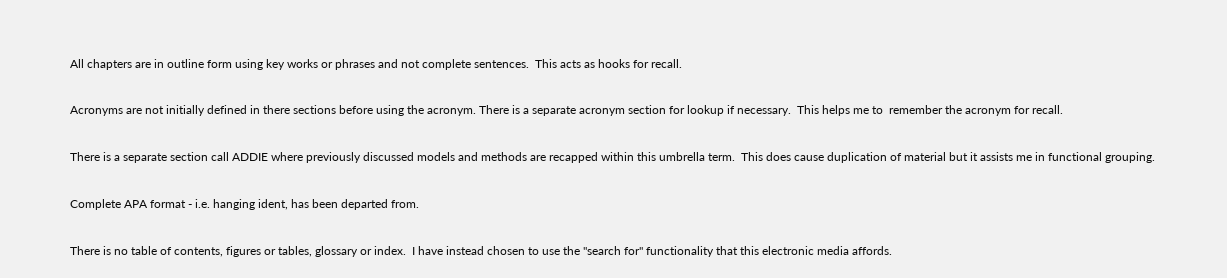All chapters are in outline form using key works or phrases and not complete sentences.  This acts as hooks for recall.


Acronyms are not initially defined in there sections before using the acronym. There is a separate acronym section for lookup if necessary.  This helps me to  remember the acronym for recall.


There is a separate section call ADDIE where previously discussed models and methods are recapped within this umbrella term.  This does cause duplication of material but it assists me in functional grouping.


Complete APA format - i.e. hanging ident, has been departed from.


There is no table of contents, figures or tables, glossary or index.  I have instead chosen to use the "search for" functionality that this electronic media affords.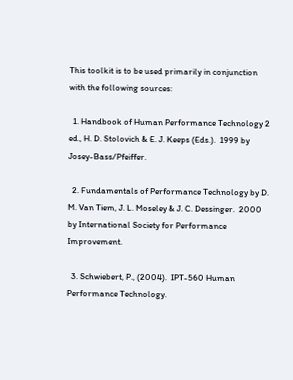This toolkit is to be used primarily in conjunction with the following sources:

  1. Handbook of Human Performance Technology 2 ed., H. D. Stolovich & E. J. Keeps (Eds.).  1999 by Josey-Bass/Pfeiffer.

  2. Fundamentals of Performance Technology by D. M. Van Tiem, J. L. Moseley & J. C. Dessinger.  2000 by International Society for Performance Improvement.

  3. Schwiebert, P., (2004).  IPT-560 Human Performance Technology.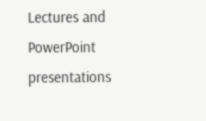Lectures and PowerPoint presentations